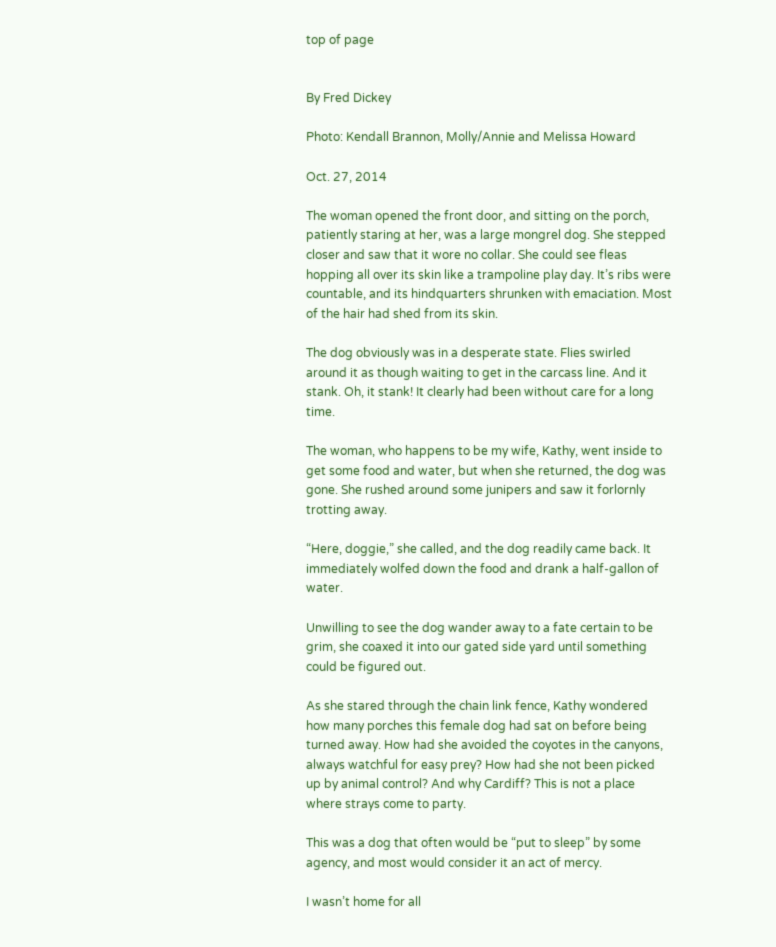top of page


By Fred Dickey

Photo: Kendall Brannon, Molly/Annie and Melissa Howard

Oct. 27, 2014

The woman opened the front door, and sitting on the porch, patiently staring at her, was a large mongrel dog. She stepped closer and saw that it wore no collar. She could see fleas hopping all over its skin like a trampoline play day. It’s ribs were countable, and its hindquarters shrunken with emaciation. Most of the hair had shed from its skin.

The dog obviously was in a desperate state. Flies swirled around it as though waiting to get in the carcass line. And it stank. Oh, it stank! It clearly had been without care for a long time.

The woman, who happens to be my wife, Kathy, went inside to get some food and water, but when she returned, the dog was gone. She rushed around some junipers and saw it forlornly trotting away.

“Here, doggie,” she called, and the dog readily came back. It immediately wolfed down the food and drank a half-gallon of water.

Unwilling to see the dog wander away to a fate certain to be grim, she coaxed it into our gated side yard until something could be figured out.

As she stared through the chain link fence, Kathy wondered how many porches this female dog had sat on before being turned away. How had she avoided the coyotes in the canyons, always watchful for easy prey? How had she not been picked up by animal control? And why Cardiff? This is not a place where strays come to party.

This was a dog that often would be “put to sleep” by some agency, and most would consider it an act of mercy.

I wasn’t home for all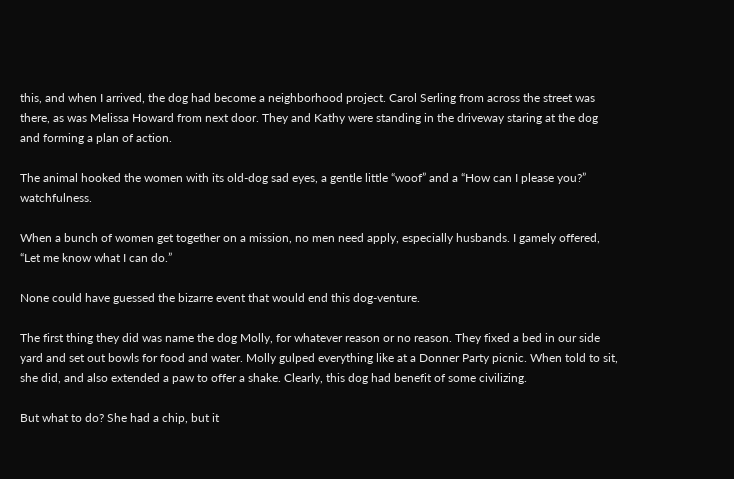this, and when I arrived, the dog had become a neighborhood project. Carol Serling from across the street was there, as was Melissa Howard from next door. They and Kathy were standing in the driveway staring at the dog and forming a plan of action.

The animal hooked the women with its old-dog sad eyes, a gentle little “woof” and a “How can I please you?” watchfulness.

When a bunch of women get together on a mission, no men need apply, especially husbands. I gamely offered, “Let me know what I can do.”

None could have guessed the bizarre event that would end this dog-venture.

The first thing they did was name the dog Molly, for whatever reason or no reason. They fixed a bed in our side yard and set out bowls for food and water. Molly gulped everything like at a Donner Party picnic. When told to sit, she did, and also extended a paw to offer a shake. Clearly, this dog had benefit of some civilizing.

But what to do? She had a chip, but it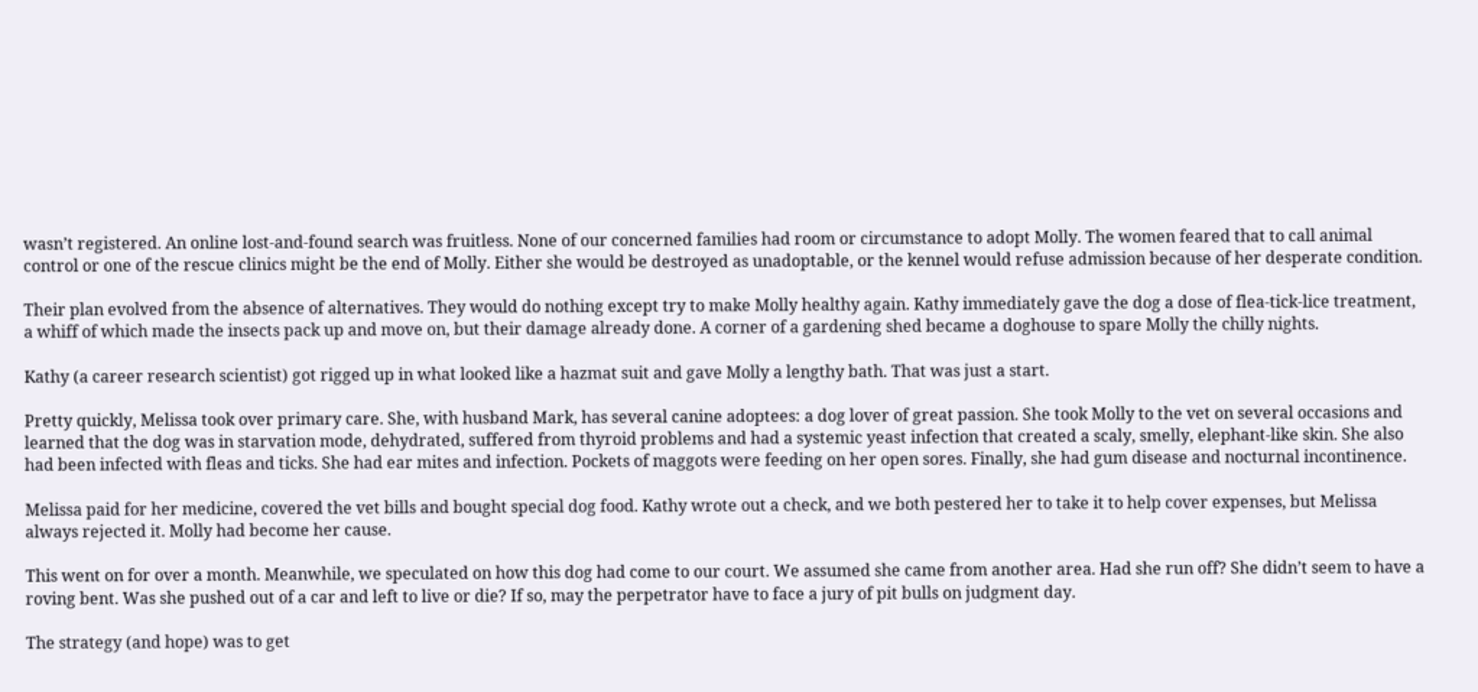wasn’t registered. An online lost-and-found search was fruitless. None of our concerned families had room or circumstance to adopt Molly. The women feared that to call animal control or one of the rescue clinics might be the end of Molly. Either she would be destroyed as unadoptable, or the kennel would refuse admission because of her desperate condition.

Their plan evolved from the absence of alternatives. They would do nothing except try to make Molly healthy again. Kathy immediately gave the dog a dose of flea-tick-lice treatment, a whiff of which made the insects pack up and move on, but their damage already done. A corner of a gardening shed became a doghouse to spare Molly the chilly nights.

Kathy (a career research scientist) got rigged up in what looked like a hazmat suit and gave Molly a lengthy bath. That was just a start.

Pretty quickly, Melissa took over primary care. She, with husband Mark, has several canine adoptees: a dog lover of great passion. She took Molly to the vet on several occasions and learned that the dog was in starvation mode, dehydrated, suffered from thyroid problems and had a systemic yeast infection that created a scaly, smelly, elephant-like skin. She also had been infected with fleas and ticks. She had ear mites and infection. Pockets of maggots were feeding on her open sores. Finally, she had gum disease and nocturnal incontinence.

Melissa paid for her medicine, covered the vet bills and bought special dog food. Kathy wrote out a check, and we both pestered her to take it to help cover expenses, but Melissa always rejected it. Molly had become her cause.

This went on for over a month. Meanwhile, we speculated on how this dog had come to our court. We assumed she came from another area. Had she run off? She didn’t seem to have a roving bent. Was she pushed out of a car and left to live or die? If so, may the perpetrator have to face a jury of pit bulls on judgment day.

The strategy (and hope) was to get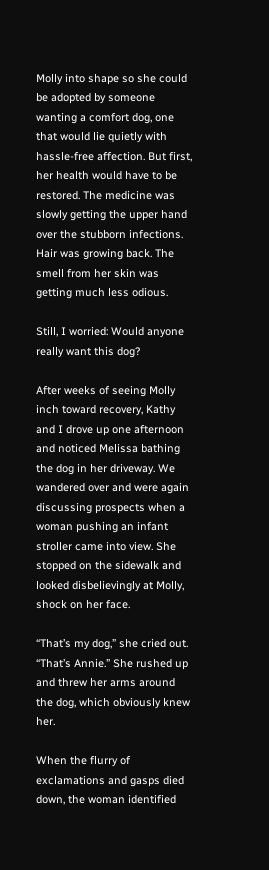Molly into shape so she could be adopted by someone wanting a comfort dog, one that would lie quietly with hassle-free affection. But first, her health would have to be restored. The medicine was slowly getting the upper hand over the stubborn infections. Hair was growing back. The smell from her skin was getting much less odious.

Still, I worried: Would anyone really want this dog?

After weeks of seeing Molly inch toward recovery, Kathy and I drove up one afternoon and noticed Melissa bathing the dog in her driveway. We wandered over and were again discussing prospects when a woman pushing an infant stroller came into view. She stopped on the sidewalk and looked disbelievingly at Molly, shock on her face.

“That’s my dog,” she cried out. “That’s Annie.” She rushed up and threw her arms around the dog, which obviously knew her.

When the flurry of exclamations and gasps died down, the woman identified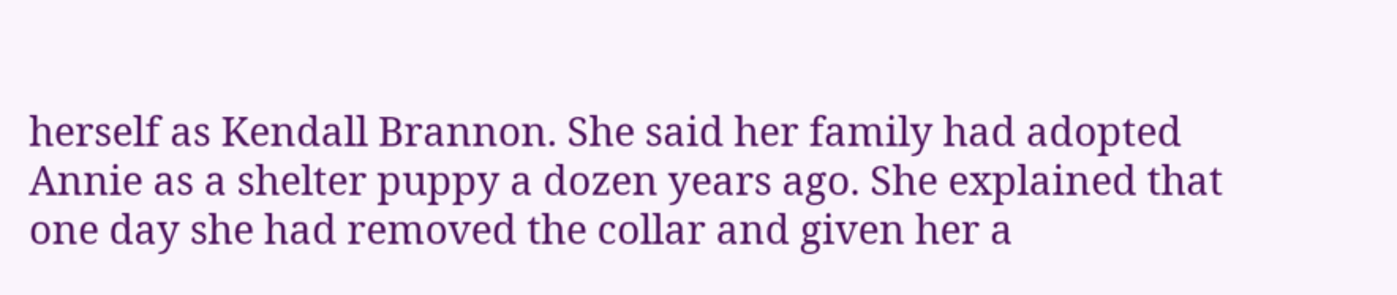herself as Kendall Brannon. She said her family had adopted Annie as a shelter puppy a dozen years ago. She explained that one day she had removed the collar and given her a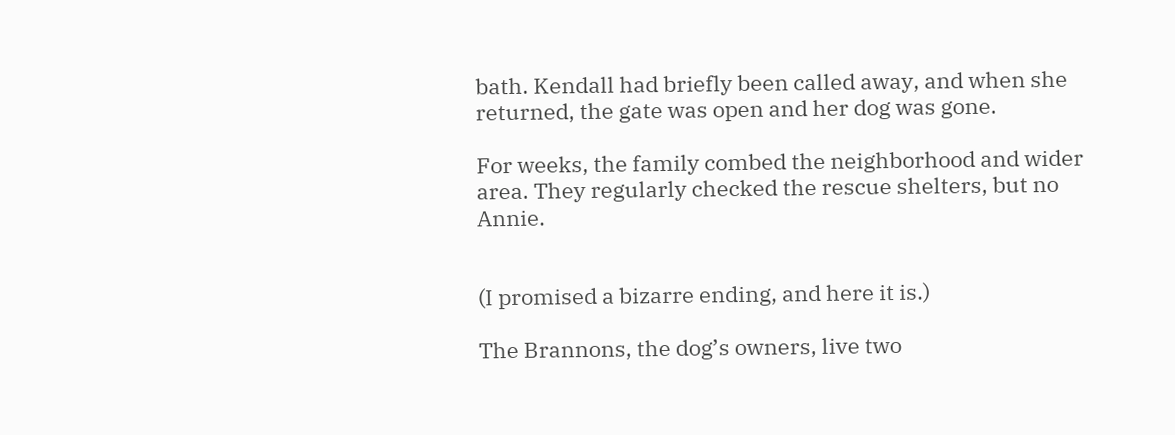bath. Kendall had briefly been called away, and when she returned, the gate was open and her dog was gone.

For weeks, the family combed the neighborhood and wider area. They regularly checked the rescue shelters, but no Annie.


(I promised a bizarre ending, and here it is.)

The Brannons, the dog’s owners, live two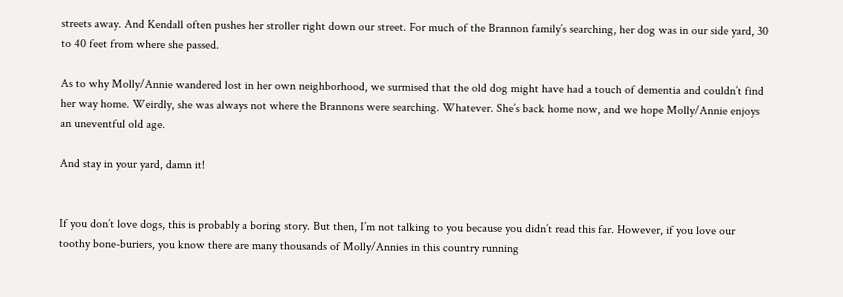streets away. And Kendall often pushes her stroller right down our street. For much of the Brannon family’s searching, her dog was in our side yard, 30 to 40 feet from where she passed.

As to why Molly/Annie wandered lost in her own neighborhood, we surmised that the old dog might have had a touch of dementia and couldn’t find her way home. Weirdly, she was always not where the Brannons were searching. Whatever. She’s back home now, and we hope Molly/Annie enjoys an uneventful old age.

And stay in your yard, damn it!


If you don’t love dogs, this is probably a boring story. But then, I’m not talking to you because you didn’t read this far. However, if you love our toothy bone-buriers, you know there are many thousands of Molly/Annies in this country running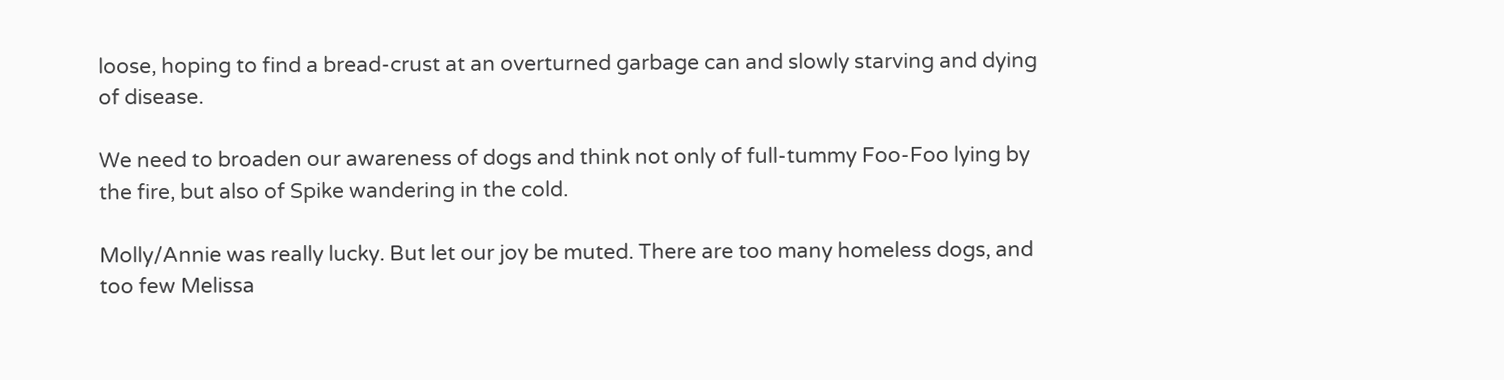loose, hoping to find a bread-crust at an overturned garbage can and slowly starving and dying of disease.

We need to broaden our awareness of dogs and think not only of full-tummy Foo-Foo lying by the fire, but also of Spike wandering in the cold.

Molly/Annie was really lucky. But let our joy be muted. There are too many homeless dogs, and too few Melissa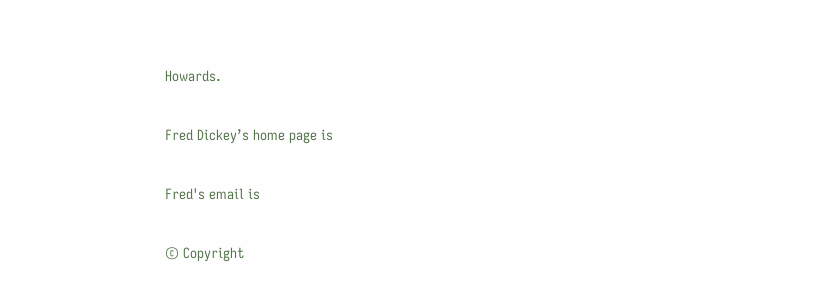Howards.

Fred Dickey’s home page is

Fred's email is

© Copyright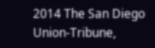2014 The San Diego Union-Tribune,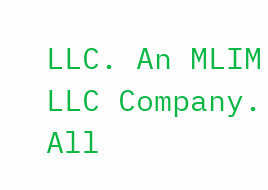LLC. An MLIM LLC Company. All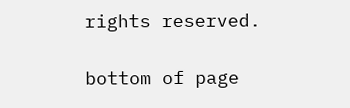rights reserved.

bottom of page